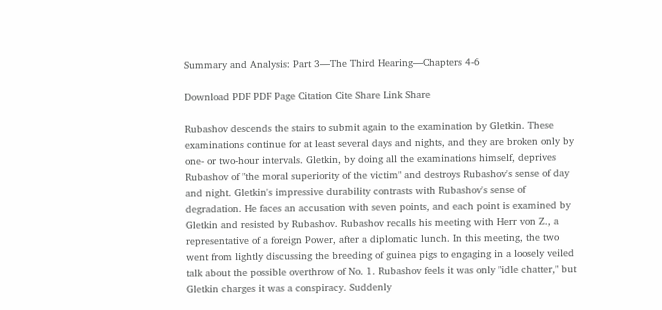Summary and Analysis: Part 3—The Third Hearing—Chapters 4-6

Download PDF PDF Page Citation Cite Share Link Share

Rubashov descends the stairs to submit again to the examination by Gletkin. These examinations continue for at least several days and nights, and they are broken only by one- or two-hour intervals. Gletkin, by doing all the examinations himself, deprives Rubashov of "the moral superiority of the victim" and destroys Rubashov's sense of day and night. Gletkin's impressive durability contrasts with Rubashov's sense of degradation. He faces an accusation with seven points, and each point is examined by Gletkin and resisted by Rubashov. Rubashov recalls his meeting with Herr von Z., a representative of a foreign Power, after a diplomatic lunch. In this meeting, the two went from lightly discussing the breeding of guinea pigs to engaging in a loosely veiled talk about the possible overthrow of No. 1. Rubashov feels it was only "idle chatter," but Gletkin charges it was a conspiracy. Suddenly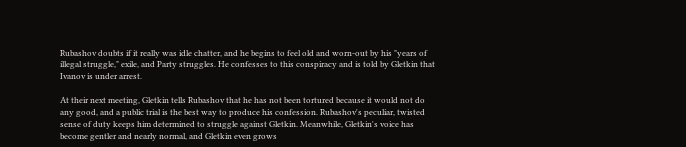Rubashov doubts if it really was idle chatter, and he begins to feel old and worn-out by his "years of illegal struggle," exile, and Party struggles. He confesses to this conspiracy and is told by Gletkin that Ivanov is under arrest.

At their next meeting, Gletkin tells Rubashov that he has not been tortured because it would not do any good, and a public trial is the best way to produce his confession. Rubashov's peculiar, twisted sense of duty keeps him determined to struggle against Gletkin. Meanwhile, Gletkin's voice has become gentler and nearly normal, and Gletkin even grows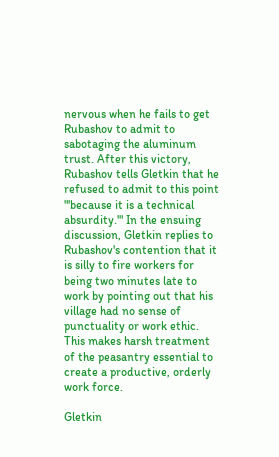nervous when he fails to get Rubashov to admit to sabotaging the aluminum trust. After this victory, Rubashov tells Gletkin that he refused to admit to this point "'because it is a technical absurdity.'" In the ensuing discussion, Gletkin replies to Rubashov's contention that it is silly to fire workers for being two minutes late to work by pointing out that his village had no sense of punctuality or work ethic. This makes harsh treatment of the peasantry essential to create a productive, orderly work force.

Gletkin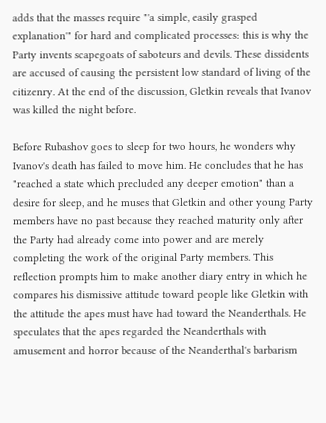adds that the masses require "'a simple, easily grasped explanation'" for hard and complicated processes: this is why the Party invents scapegoats of saboteurs and devils. These dissidents are accused of causing the persistent low standard of living of the citizenry. At the end of the discussion, Gletkin reveals that Ivanov was killed the night before.

Before Rubashov goes to sleep for two hours, he wonders why Ivanov's death has failed to move him. He concludes that he has "reached a state which precluded any deeper emotion" than a desire for sleep, and he muses that Gletkin and other young Party members have no past because they reached maturity only after the Party had already come into power and are merely completing the work of the original Party members. This reflection prompts him to make another diary entry in which he compares his dismissive attitude toward people like Gletkin with the attitude the apes must have had toward the Neanderthals. He speculates that the apes regarded the Neanderthals with amusement and horror because of the Neanderthal's barbarism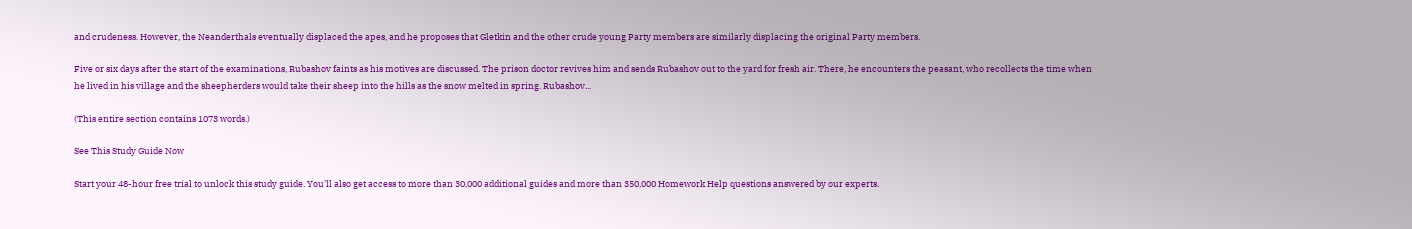and crudeness. However, the Neanderthals eventually displaced the apes, and he proposes that Gletkin and the other crude young Party members are similarly displacing the original Party members.

Five or six days after the start of the examinations, Rubashov faints as his motives are discussed. The prison doctor revives him and sends Rubashov out to the yard for fresh air. There, he encounters the peasant, who recollects the time when he lived in his village and the sheepherders would take their sheep into the hills as the snow melted in spring. Rubashov...

(This entire section contains 1073 words.)

See This Study Guide Now

Start your 48-hour free trial to unlock this study guide. You'll also get access to more than 30,000 additional guides and more than 350,000 Homework Help questions answered by our experts.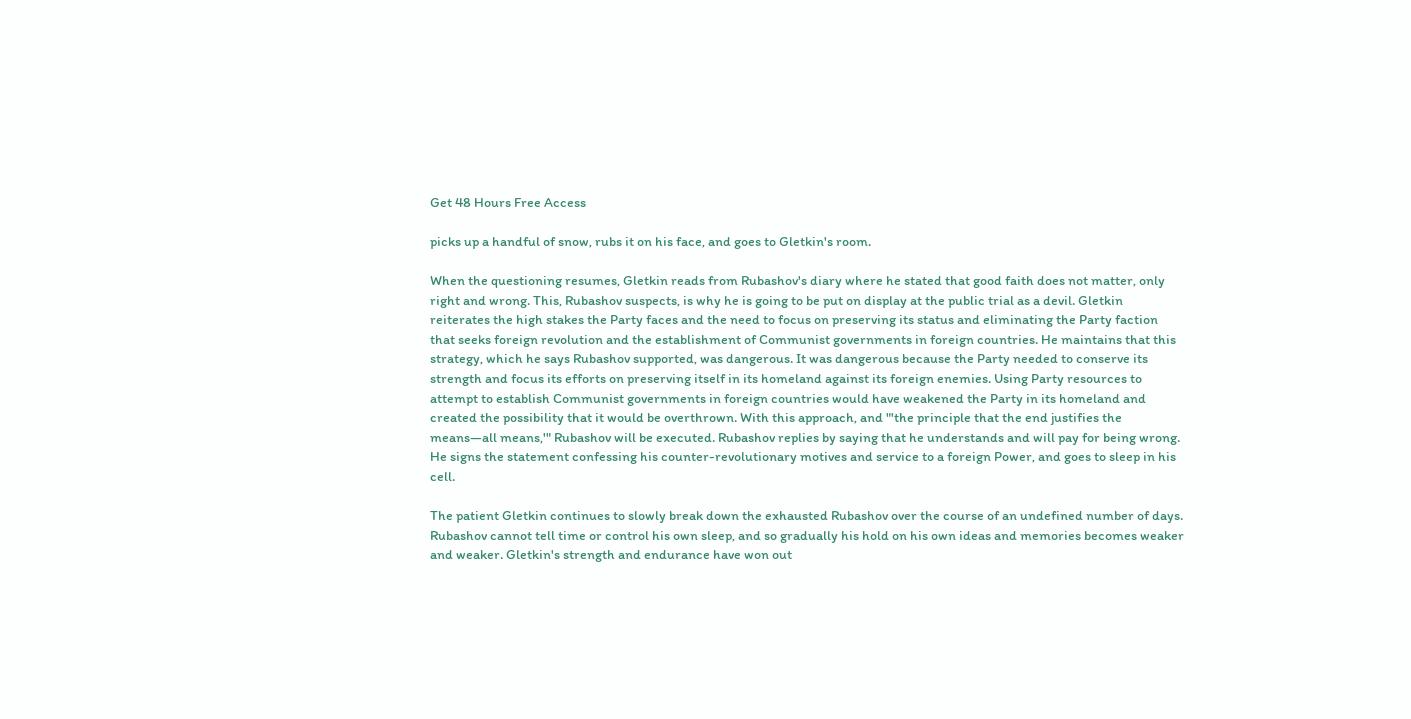Get 48 Hours Free Access

picks up a handful of snow, rubs it on his face, and goes to Gletkin's room.

When the questioning resumes, Gletkin reads from Rubashov's diary where he stated that good faith does not matter, only right and wrong. This, Rubashov suspects, is why he is going to be put on display at the public trial as a devil. Gletkin reiterates the high stakes the Party faces and the need to focus on preserving its status and eliminating the Party faction that seeks foreign revolution and the establishment of Communist governments in foreign countries. He maintains that this strategy, which he says Rubashov supported, was dangerous. It was dangerous because the Party needed to conserve its strength and focus its efforts on preserving itself in its homeland against its foreign enemies. Using Party resources to attempt to establish Communist governments in foreign countries would have weakened the Party in its homeland and created the possibility that it would be overthrown. With this approach, and "'the principle that the end justifies the means—all means,'" Rubashov will be executed. Rubashov replies by saying that he understands and will pay for being wrong. He signs the statement confessing his counter-revolutionary motives and service to a foreign Power, and goes to sleep in his cell.

The patient Gletkin continues to slowly break down the exhausted Rubashov over the course of an undefined number of days. Rubashov cannot tell time or control his own sleep, and so gradually his hold on his own ideas and memories becomes weaker and weaker. Gletkin's strength and endurance have won out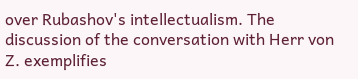over Rubashov's intellectualism. The discussion of the conversation with Herr von Z. exemplifies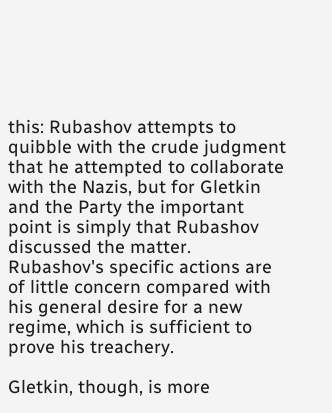this: Rubashov attempts to quibble with the crude judgment that he attempted to collaborate with the Nazis, but for Gletkin and the Party the important point is simply that Rubashov discussed the matter. Rubashov's specific actions are of little concern compared with his general desire for a new regime, which is sufficient to prove his treachery.

Gletkin, though, is more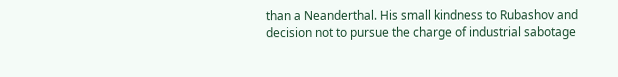than a Neanderthal. His small kindness to Rubashov and decision not to pursue the charge of industrial sabotage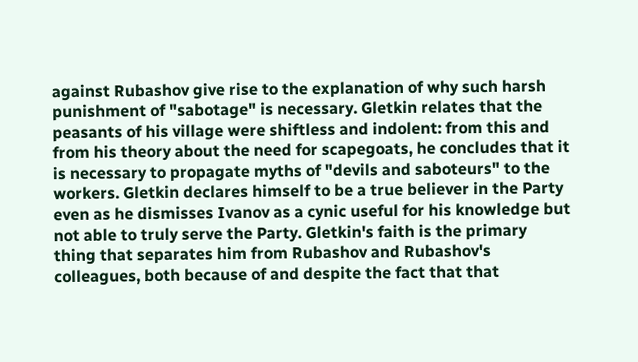against Rubashov give rise to the explanation of why such harsh punishment of "sabotage" is necessary. Gletkin relates that the peasants of his village were shiftless and indolent: from this and from his theory about the need for scapegoats, he concludes that it is necessary to propagate myths of "devils and saboteurs" to the workers. Gletkin declares himself to be a true believer in the Party even as he dismisses Ivanov as a cynic useful for his knowledge but not able to truly serve the Party. Gletkin's faith is the primary thing that separates him from Rubashov and Rubashov's colleagues, both because of and despite the fact that that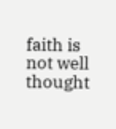faith is not well thought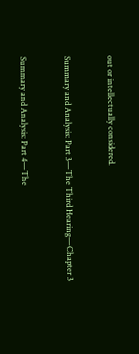out or intellectually considered.


Summary and Analysis: Part 3—The Third Hearing—Chapter 3


Summary and Analysis: Part 4—The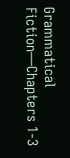Grammatical Fiction—Chapters 1-3